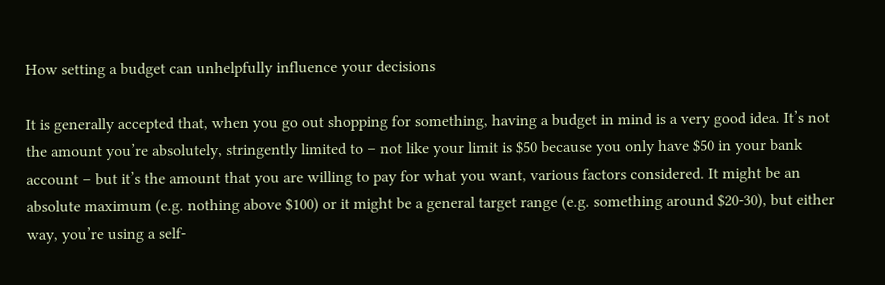How setting a budget can unhelpfully influence your decisions

It is generally accepted that, when you go out shopping for something, having a budget in mind is a very good idea. It’s not the amount you’re absolutely, stringently limited to – not like your limit is $50 because you only have $50 in your bank account – but it’s the amount that you are willing to pay for what you want, various factors considered. It might be an absolute maximum (e.g. nothing above $100) or it might be a general target range (e.g. something around $20-30), but either way, you’re using a self-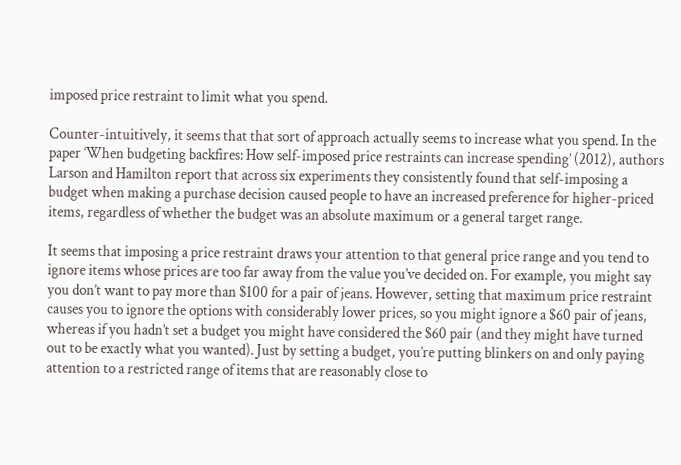imposed price restraint to limit what you spend.

Counter-intuitively, it seems that that sort of approach actually seems to increase what you spend. In the paper ‘When budgeting backfires: How self-imposed price restraints can increase spending’ (2012), authors Larson and Hamilton report that across six experiments they consistently found that self-imposing a budget when making a purchase decision caused people to have an increased preference for higher-priced items, regardless of whether the budget was an absolute maximum or a general target range.

It seems that imposing a price restraint draws your attention to that general price range and you tend to ignore items whose prices are too far away from the value you’ve decided on. For example, you might say you don’t want to pay more than $100 for a pair of jeans. However, setting that maximum price restraint causes you to ignore the options with considerably lower prices, so you might ignore a $60 pair of jeans, whereas if you hadn’t set a budget you might have considered the $60 pair (and they might have turned out to be exactly what you wanted). Just by setting a budget, you’re putting blinkers on and only paying attention to a restricted range of items that are reasonably close to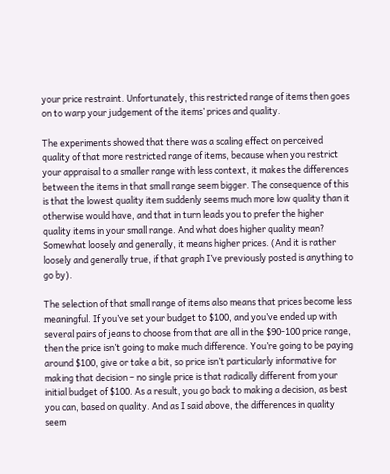your price restraint. Unfortunately, this restricted range of items then goes on to warp your judgement of the items’ prices and quality.

The experiments showed that there was a scaling effect on perceived quality of that more restricted range of items, because when you restrict your appraisal to a smaller range with less context, it makes the differences between the items in that small range seem bigger. The consequence of this is that the lowest quality item suddenly seems much more low quality than it otherwise would have, and that in turn leads you to prefer the higher quality items in your small range. And what does higher quality mean? Somewhat loosely and generally, it means higher prices. (And it is rather loosely and generally true, if that graph I’ve previously posted is anything to go by).

The selection of that small range of items also means that prices become less meaningful. If you’ve set your budget to $100, and you’ve ended up with several pairs of jeans to choose from that are all in the $90-100 price range, then the price isn’t going to make much difference. You’re going to be paying around $100, give or take a bit, so price isn’t particularly informative for making that decision – no single price is that radically different from your initial budget of $100. As a result, you go back to making a decision, as best you can, based on quality. And as I said above, the differences in quality seem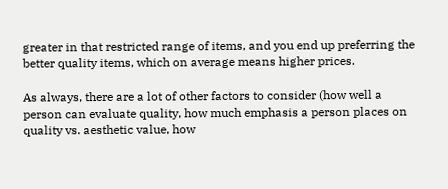greater in that restricted range of items, and you end up preferring the better quality items, which on average means higher prices.

As always, there are a lot of other factors to consider (how well a person can evaluate quality, how much emphasis a person places on quality vs. aesthetic value, how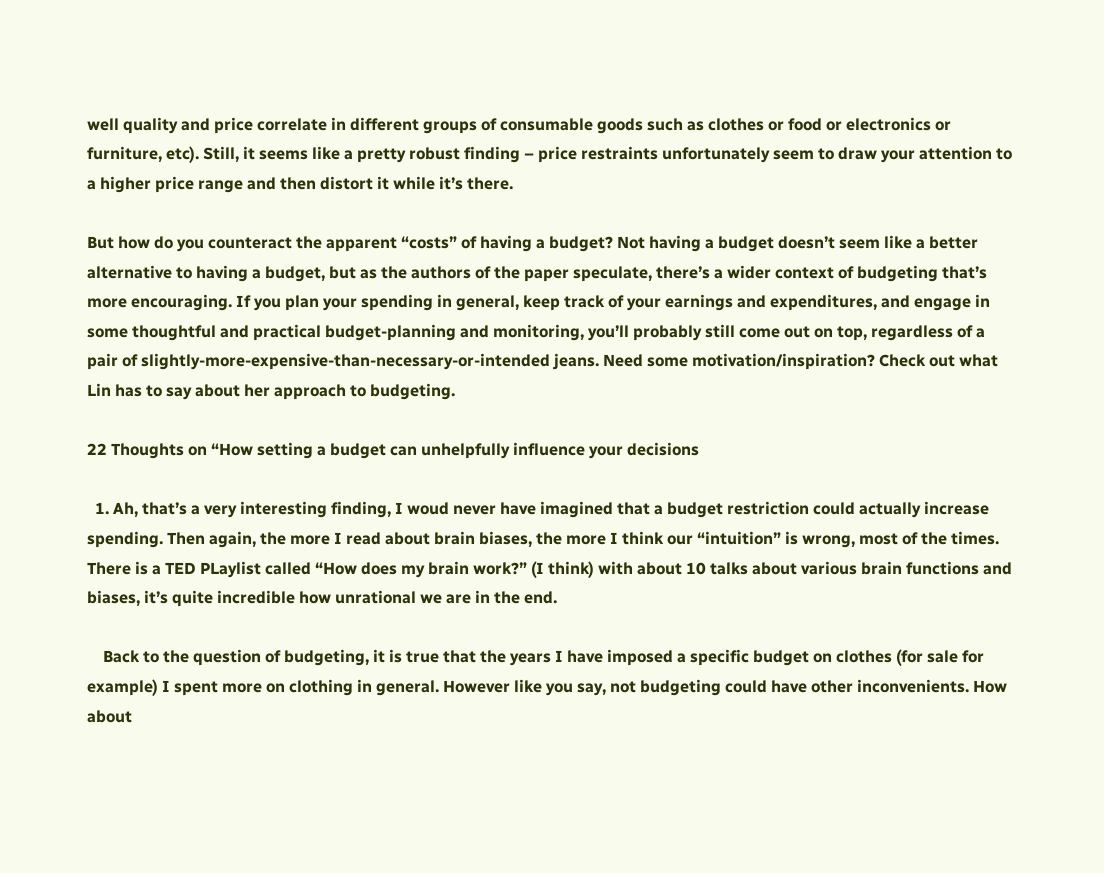well quality and price correlate in different groups of consumable goods such as clothes or food or electronics or furniture, etc). Still, it seems like a pretty robust finding – price restraints unfortunately seem to draw your attention to a higher price range and then distort it while it’s there.

But how do you counteract the apparent “costs” of having a budget? Not having a budget doesn’t seem like a better alternative to having a budget, but as the authors of the paper speculate, there’s a wider context of budgeting that’s more encouraging. If you plan your spending in general, keep track of your earnings and expenditures, and engage in some thoughtful and practical budget-planning and monitoring, you’ll probably still come out on top, regardless of a pair of slightly-more-expensive-than-necessary-or-intended jeans. Need some motivation/inspiration? Check out what Lin has to say about her approach to budgeting.

22 Thoughts on “How setting a budget can unhelpfully influence your decisions

  1. Ah, that’s a very interesting finding, I woud never have imagined that a budget restriction could actually increase spending. Then again, the more I read about brain biases, the more I think our “intuition” is wrong, most of the times. There is a TED PLaylist called “How does my brain work?” (I think) with about 10 talks about various brain functions and biases, it’s quite incredible how unrational we are in the end.

    Back to the question of budgeting, it is true that the years I have imposed a specific budget on clothes (for sale for example) I spent more on clothing in general. However like you say, not budgeting could have other inconvenients. How about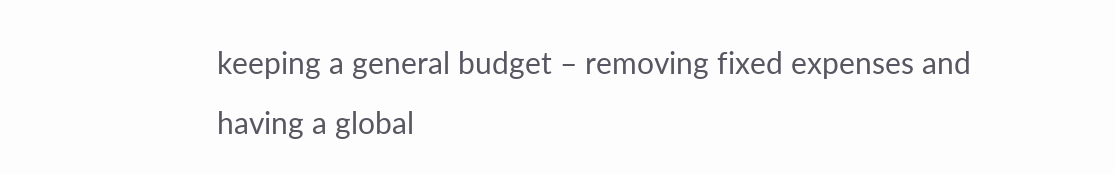keeping a general budget – removing fixed expenses and having a global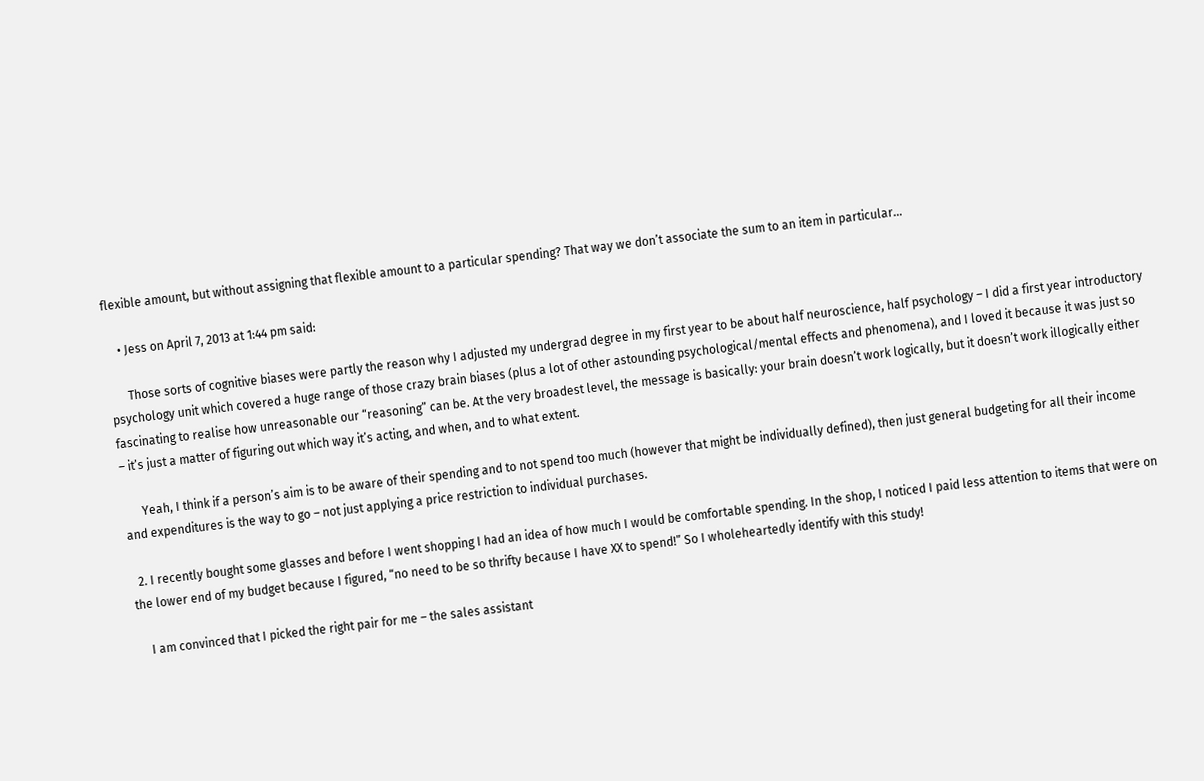flexible amount, but without assigning that flexible amount to a particular spending? That way we don’t associate the sum to an item in particular…

    • Jess on April 7, 2013 at 1:44 pm said:

      Those sorts of cognitive biases were partly the reason why I adjusted my undergrad degree in my first year to be about half neuroscience, half psychology – I did a first year introductory psychology unit which covered a huge range of those crazy brain biases (plus a lot of other astounding psychological/mental effects and phenomena), and I loved it because it was just so fascinating to realise how unreasonable our “reasoning” can be. At the very broadest level, the message is basically: your brain doesn’t work logically, but it doesn’t work illogically either – it’s just a matter of figuring out which way it’s acting, and when, and to what extent.

      Yeah, I think if a person’s aim is to be aware of their spending and to not spend too much (however that might be individually defined), then just general budgeting for all their income and expenditures is the way to go – not just applying a price restriction to individual purchases.

  2. I recently bought some glasses and before I went shopping I had an idea of how much I would be comfortable spending. In the shop, I noticed I paid less attention to items that were on the lower end of my budget because I figured, “no need to be so thrifty because I have XX to spend!” So I wholeheartedly identify with this study!

    I am convinced that I picked the right pair for me – the sales assistant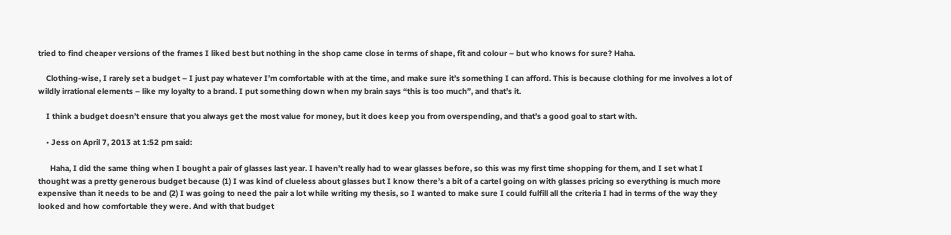tried to find cheaper versions of the frames I liked best but nothing in the shop came close in terms of shape, fit and colour – but who knows for sure? Haha.

    Clothing-wise, I rarely set a budget – I just pay whatever I’m comfortable with at the time, and make sure it’s something I can afford. This is because clothing for me involves a lot of wildly irrational elements – like my loyalty to a brand. I put something down when my brain says “this is too much”, and that’s it.

    I think a budget doesn’t ensure that you always get the most value for money, but it does keep you from overspending, and that’s a good goal to start with.

    • Jess on April 7, 2013 at 1:52 pm said:

      Haha, I did the same thing when I bought a pair of glasses last year. I haven’t really had to wear glasses before, so this was my first time shopping for them, and I set what I thought was a pretty generous budget because (1) I was kind of clueless about glasses but I know there’s a bit of a cartel going on with glasses pricing so everything is much more expensive than it needs to be and (2) I was going to need the pair a lot while writing my thesis, so I wanted to make sure I could fulfill all the criteria I had in terms of the way they looked and how comfortable they were. And with that budget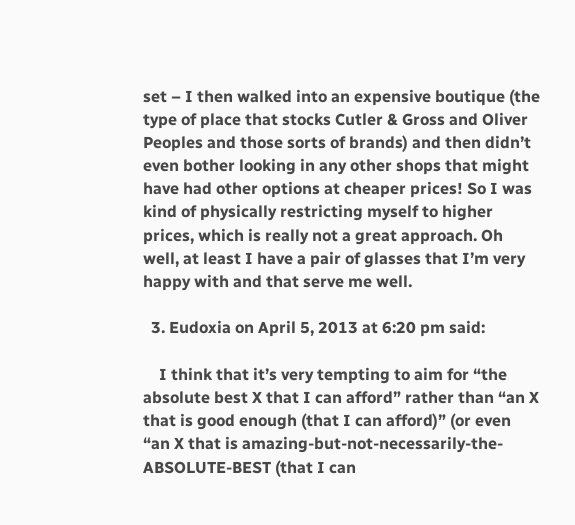set – I then walked into an expensive boutique (the type of place that stocks Cutler & Gross and Oliver Peoples and those sorts of brands) and then didn’t even bother looking in any other shops that might have had other options at cheaper prices! So I was kind of physically restricting myself to higher prices, which is really not a great approach. Oh well, at least I have a pair of glasses that I’m very happy with and that serve me well.

  3. Eudoxia on April 5, 2013 at 6:20 pm said:

    I think that it’s very tempting to aim for “the absolute best X that I can afford” rather than “an X that is good enough (that I can afford)” (or even “an X that is amazing-but-not-necessarily-the-ABSOLUTE-BEST (that I can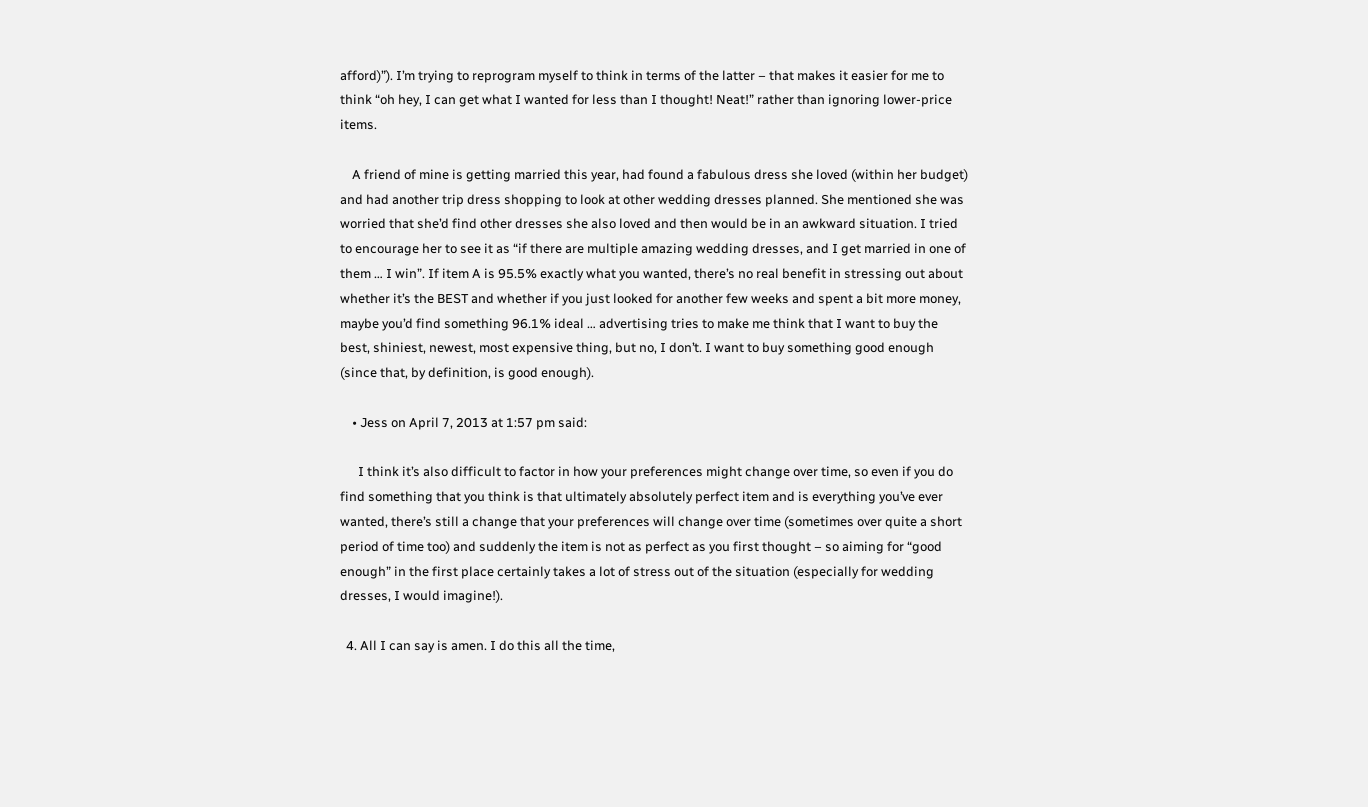afford)”). I’m trying to reprogram myself to think in terms of the latter – that makes it easier for me to think “oh hey, I can get what I wanted for less than I thought! Neat!” rather than ignoring lower-price items.

    A friend of mine is getting married this year, had found a fabulous dress she loved (within her budget) and had another trip dress shopping to look at other wedding dresses planned. She mentioned she was worried that she’d find other dresses she also loved and then would be in an awkward situation. I tried to encourage her to see it as “if there are multiple amazing wedding dresses, and I get married in one of them … I win”. If item A is 95.5% exactly what you wanted, there’s no real benefit in stressing out about whether it’s the BEST and whether if you just looked for another few weeks and spent a bit more money, maybe you’d find something 96.1% ideal … advertising tries to make me think that I want to buy the best, shiniest, newest, most expensive thing, but no, I don’t. I want to buy something good enough (since that, by definition, is good enough).

    • Jess on April 7, 2013 at 1:57 pm said:

      I think it’s also difficult to factor in how your preferences might change over time, so even if you do find something that you think is that ultimately absolutely perfect item and is everything you’ve ever wanted, there’s still a change that your preferences will change over time (sometimes over quite a short period of time too) and suddenly the item is not as perfect as you first thought – so aiming for “good enough” in the first place certainly takes a lot of stress out of the situation (especially for wedding dresses, I would imagine!).

  4. All I can say is amen. I do this all the time,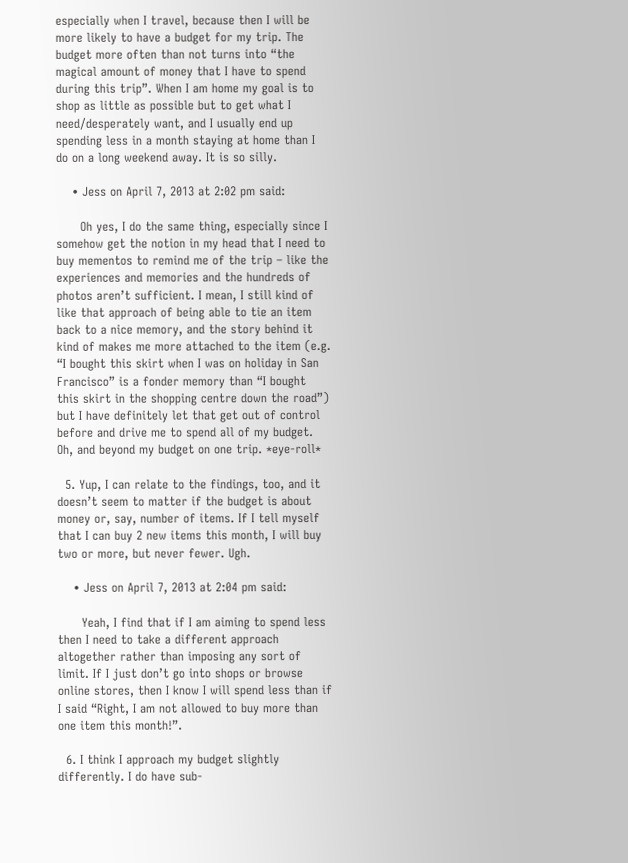especially when I travel, because then I will be more likely to have a budget for my trip. The budget more often than not turns into “the magical amount of money that I have to spend during this trip”. When I am home my goal is to shop as little as possible but to get what I need/desperately want, and I usually end up spending less in a month staying at home than I do on a long weekend away. It is so silly.

    • Jess on April 7, 2013 at 2:02 pm said:

      Oh yes, I do the same thing, especially since I somehow get the notion in my head that I need to buy mementos to remind me of the trip – like the experiences and memories and the hundreds of photos aren’t sufficient. I mean, I still kind of like that approach of being able to tie an item back to a nice memory, and the story behind it kind of makes me more attached to the item (e.g. “I bought this skirt when I was on holiday in San Francisco” is a fonder memory than “I bought this skirt in the shopping centre down the road”) but I have definitely let that get out of control before and drive me to spend all of my budget. Oh, and beyond my budget on one trip. *eye-roll*

  5. Yup, I can relate to the findings, too, and it doesn’t seem to matter if the budget is about money or, say, number of items. If I tell myself that I can buy 2 new items this month, I will buy two or more, but never fewer. Ugh.

    • Jess on April 7, 2013 at 2:04 pm said:

      Yeah, I find that if I am aiming to spend less then I need to take a different approach altogether rather than imposing any sort of limit. If I just don’t go into shops or browse online stores, then I know I will spend less than if I said “Right, I am not allowed to buy more than one item this month!”.

  6. I think I approach my budget slightly differently. I do have sub-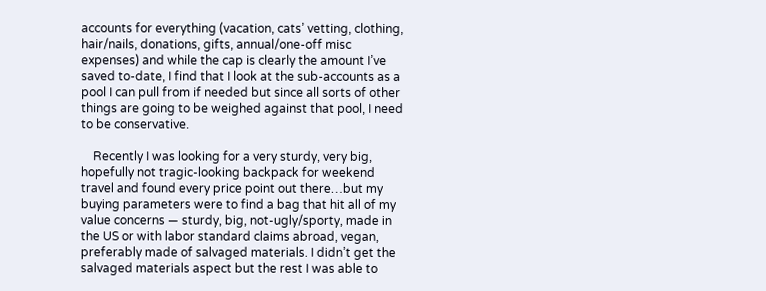accounts for everything (vacation, cats’ vetting, clothing, hair/nails, donations, gifts, annual/one-off misc expenses) and while the cap is clearly the amount I’ve saved to-date, I find that I look at the sub-accounts as a pool I can pull from if needed but since all sorts of other things are going to be weighed against that pool, I need to be conservative.

    Recently I was looking for a very sturdy, very big, hopefully not tragic-looking backpack for weekend travel and found every price point out there…but my buying parameters were to find a bag that hit all of my value concerns — sturdy, big, not-ugly/sporty, made in the US or with labor standard claims abroad, vegan, preferably made of salvaged materials. I didn’t get the salvaged materials aspect but the rest I was able to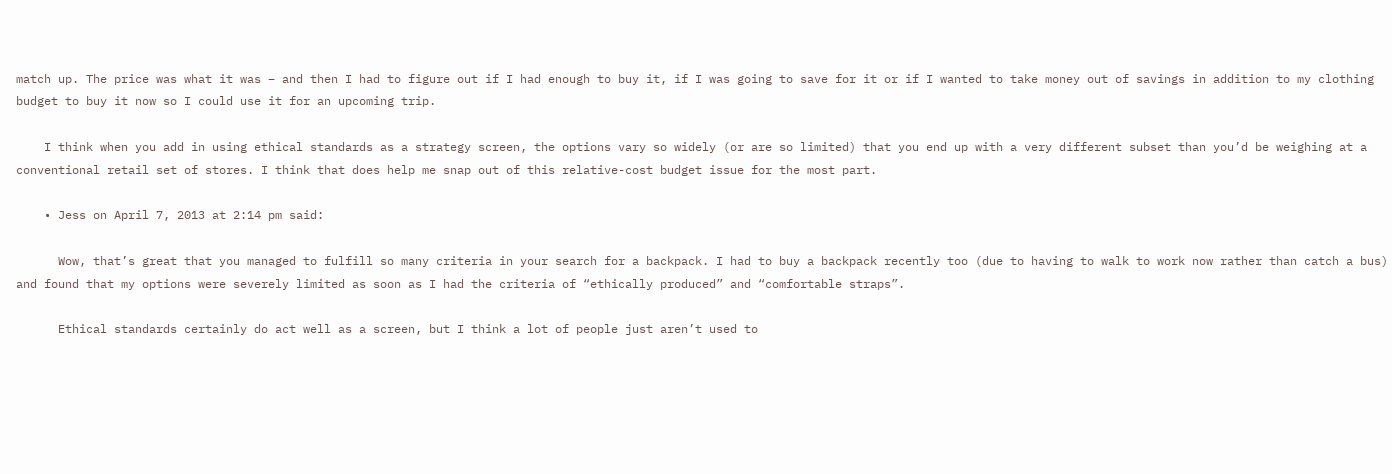match up. The price was what it was – and then I had to figure out if I had enough to buy it, if I was going to save for it or if I wanted to take money out of savings in addition to my clothing budget to buy it now so I could use it for an upcoming trip.

    I think when you add in using ethical standards as a strategy screen, the options vary so widely (or are so limited) that you end up with a very different subset than you’d be weighing at a conventional retail set of stores. I think that does help me snap out of this relative-cost budget issue for the most part.

    • Jess on April 7, 2013 at 2:14 pm said:

      Wow, that’s great that you managed to fulfill so many criteria in your search for a backpack. I had to buy a backpack recently too (due to having to walk to work now rather than catch a bus) and found that my options were severely limited as soon as I had the criteria of “ethically produced” and “comfortable straps”.

      Ethical standards certainly do act well as a screen, but I think a lot of people just aren’t used to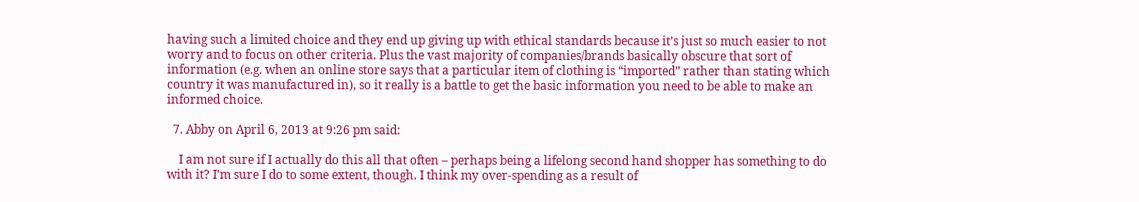having such a limited choice and they end up giving up with ethical standards because it’s just so much easier to not worry and to focus on other criteria. Plus the vast majority of companies/brands basically obscure that sort of information (e.g. when an online store says that a particular item of clothing is “imported” rather than stating which country it was manufactured in), so it really is a battle to get the basic information you need to be able to make an informed choice.

  7. Abby on April 6, 2013 at 9:26 pm said:

    I am not sure if I actually do this all that often – perhaps being a lifelong second hand shopper has something to do with it? I’m sure I do to some extent, though. I think my over-spending as a result of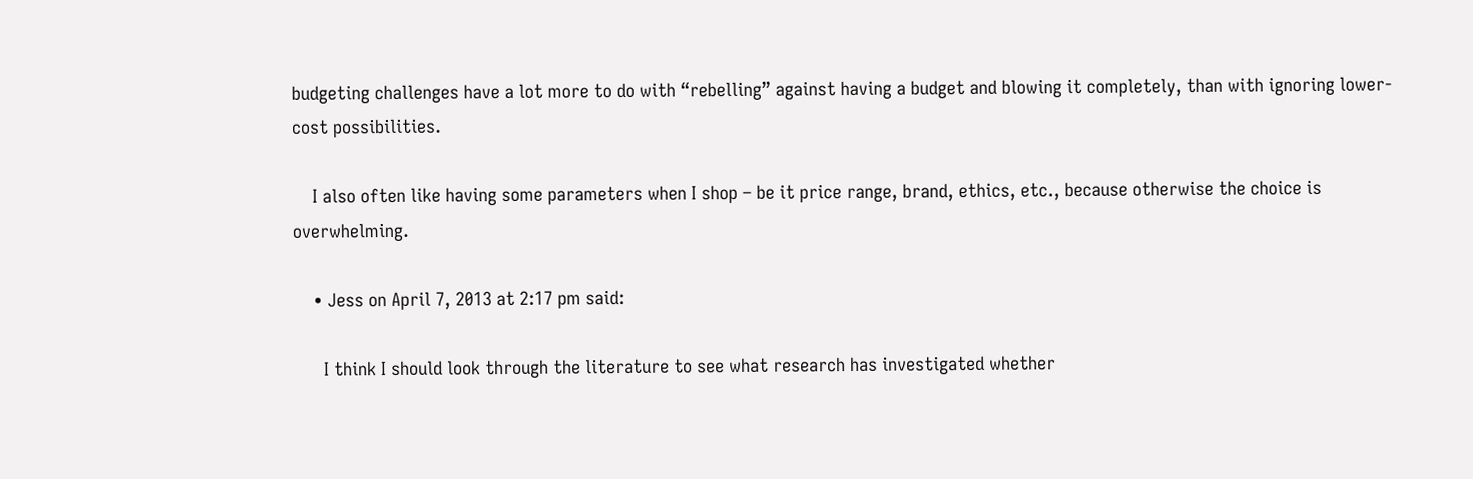budgeting challenges have a lot more to do with “rebelling” against having a budget and blowing it completely, than with ignoring lower-cost possibilities.

    I also often like having some parameters when I shop – be it price range, brand, ethics, etc., because otherwise the choice is overwhelming.

    • Jess on April 7, 2013 at 2:17 pm said:

      I think I should look through the literature to see what research has investigated whether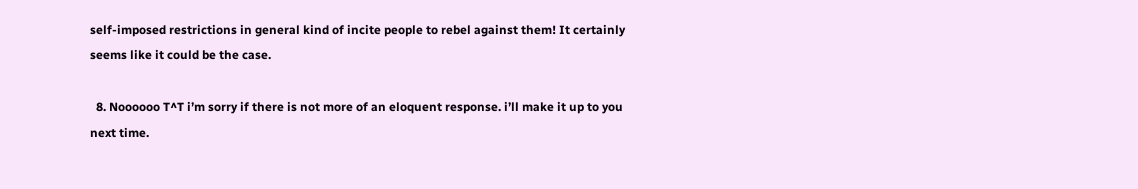self-imposed restrictions in general kind of incite people to rebel against them! It certainly seems like it could be the case.

  8. Noooooo T^T i’m sorry if there is not more of an eloquent response. i’ll make it up to you next time.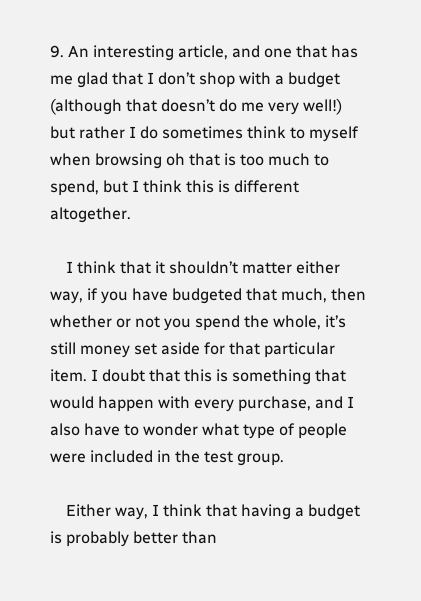9. An interesting article, and one that has me glad that I don’t shop with a budget (although that doesn’t do me very well!) but rather I do sometimes think to myself when browsing oh that is too much to spend, but I think this is different altogether.

    I think that it shouldn’t matter either way, if you have budgeted that much, then whether or not you spend the whole, it’s still money set aside for that particular item. I doubt that this is something that would happen with every purchase, and I also have to wonder what type of people were included in the test group.

    Either way, I think that having a budget is probably better than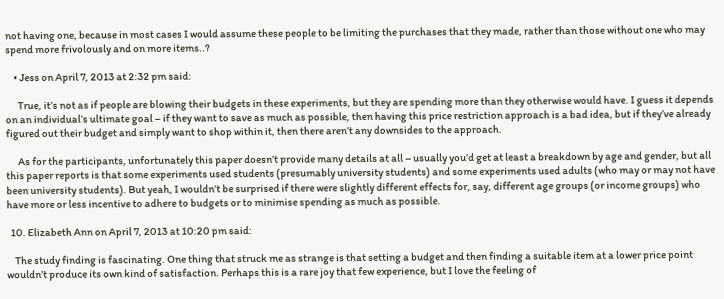not having one, because in most cases I would assume these people to be limiting the purchases that they made, rather than those without one who may spend more frivolously and on more items..?

    • Jess on April 7, 2013 at 2:32 pm said:

      True, it’s not as if people are blowing their budgets in these experiments, but they are spending more than they otherwise would have. I guess it depends on an individual’s ultimate goal – if they want to save as much as possible, then having this price restriction approach is a bad idea, but if they’ve already figured out their budget and simply want to shop within it, then there aren’t any downsides to the approach.

      As for the participants, unfortunately this paper doesn’t provide many details at all – usually you’d get at least a breakdown by age and gender, but all this paper reports is that some experiments used students (presumably university students) and some experiments used adults (who may or may not have been university students). But yeah, I wouldn’t be surprised if there were slightly different effects for, say, different age groups (or income groups) who have more or less incentive to adhere to budgets or to minimise spending as much as possible.

  10. Elizabeth Ann on April 7, 2013 at 10:20 pm said:

    The study finding is fascinating. One thing that struck me as strange is that setting a budget and then finding a suitable item at a lower price point wouldn’t produce its own kind of satisfaction. Perhaps this is a rare joy that few experience, but I love the feeling of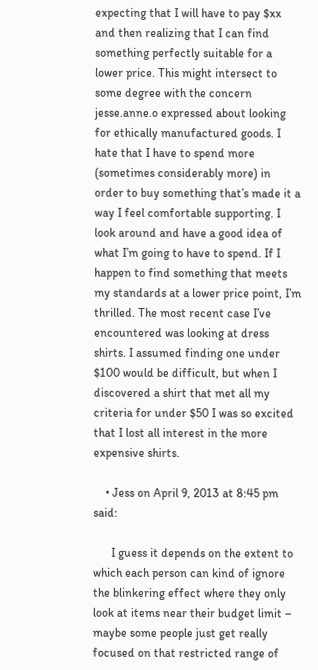expecting that I will have to pay $xx and then realizing that I can find something perfectly suitable for a lower price. This might intersect to some degree with the concern jesse.anne.o expressed about looking for ethically manufactured goods. I hate that I have to spend more (sometimes considerably more) in order to buy something that’s made it a way I feel comfortable supporting. I look around and have a good idea of what I’m going to have to spend. If I happen to find something that meets my standards at a lower price point, I’m thrilled. The most recent case I’ve encountered was looking at dress shirts. I assumed finding one under $100 would be difficult, but when I discovered a shirt that met all my criteria for under $50 I was so excited that I lost all interest in the more expensive shirts.

    • Jess on April 9, 2013 at 8:45 pm said:

      I guess it depends on the extent to which each person can kind of ignore the blinkering effect where they only look at items near their budget limit – maybe some people just get really focused on that restricted range of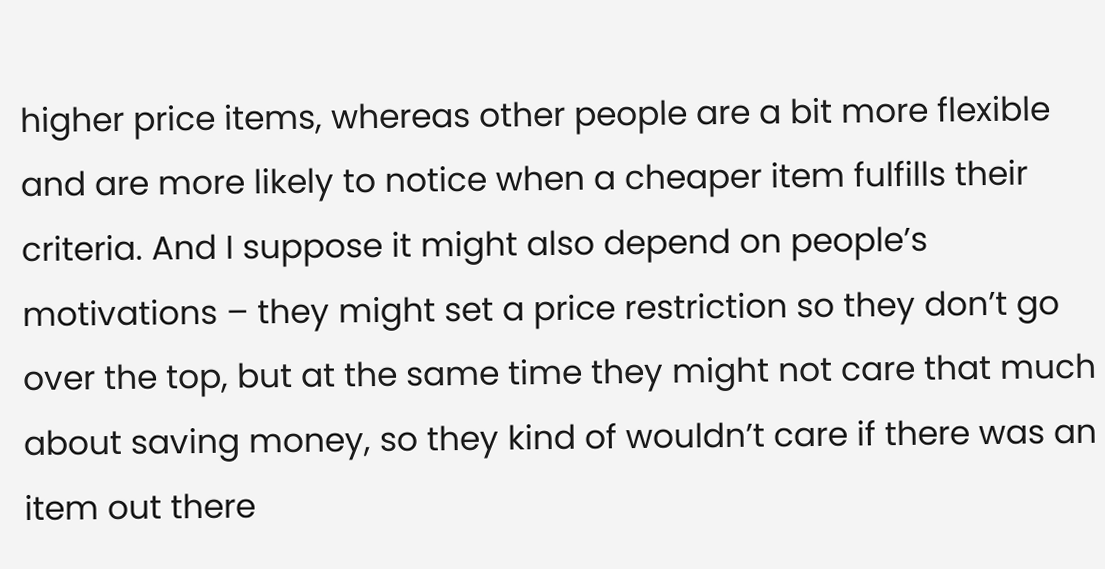higher price items, whereas other people are a bit more flexible and are more likely to notice when a cheaper item fulfills their criteria. And I suppose it might also depend on people’s motivations – they might set a price restriction so they don’t go over the top, but at the same time they might not care that much about saving money, so they kind of wouldn’t care if there was an item out there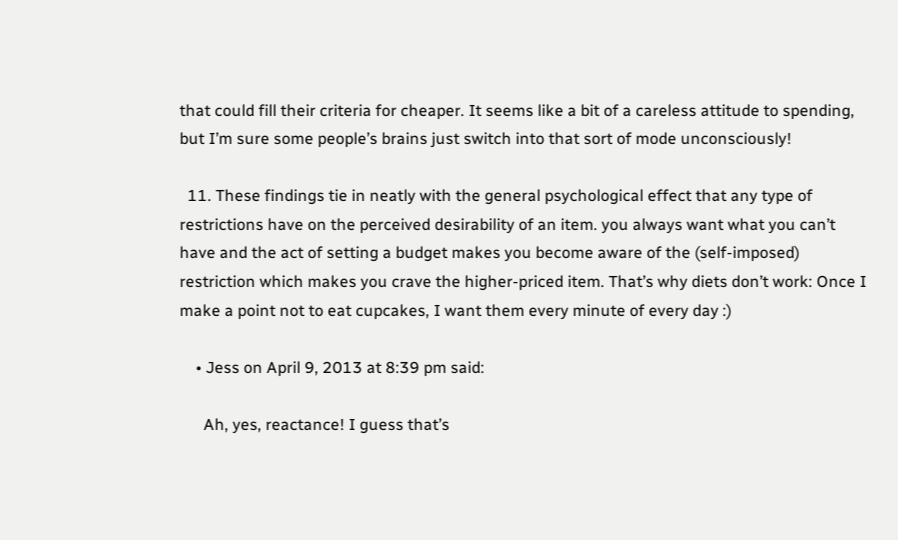that could fill their criteria for cheaper. It seems like a bit of a careless attitude to spending, but I’m sure some people’s brains just switch into that sort of mode unconsciously!

  11. These findings tie in neatly with the general psychological effect that any type of restrictions have on the perceived desirability of an item. you always want what you can’t have and the act of setting a budget makes you become aware of the (self-imposed) restriction which makes you crave the higher-priced item. That’s why diets don’t work: Once I make a point not to eat cupcakes, I want them every minute of every day :)

    • Jess on April 9, 2013 at 8:39 pm said:

      Ah, yes, reactance! I guess that’s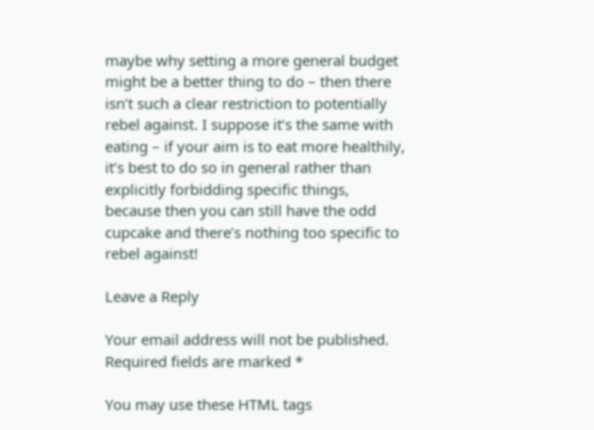maybe why setting a more general budget might be a better thing to do – then there isn’t such a clear restriction to potentially rebel against. I suppose it’s the same with eating – if your aim is to eat more healthily, it’s best to do so in general rather than explicitly forbidding specific things, because then you can still have the odd cupcake and there’s nothing too specific to rebel against!

Leave a Reply

Your email address will not be published. Required fields are marked *

You may use these HTML tags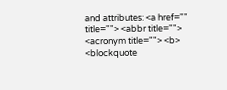and attributes: <a href="" title=""> <abbr title=""> <acronym title=""> <b> <blockquote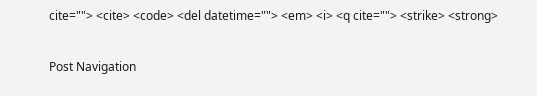cite=""> <cite> <code> <del datetime=""> <em> <i> <q cite=""> <strike> <strong>

Post Navigation